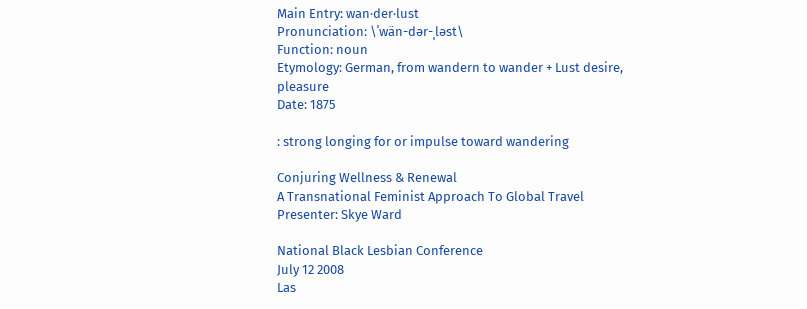Main Entry: wan·der·lust
Pronunciation: \ˈwän-dər-ˌləst\
Function: noun
Etymology: German, from wandern to wander + Lust desire, pleasure
Date: 1875

: strong longing for or impulse toward wandering

Conjuring Wellness & Renewal
A Transnational Feminist Approach To Global Travel
Presenter: Skye Ward

National Black Lesbian Conference
July 12 2008
Las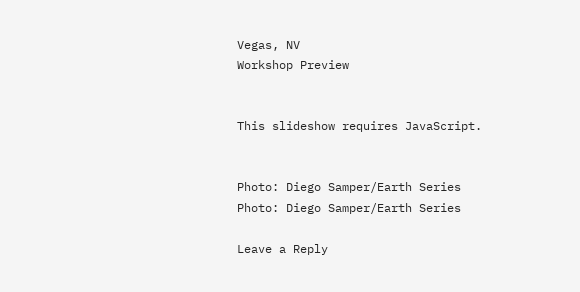Vegas, NV
Workshop Preview


This slideshow requires JavaScript.


Photo: Diego Samper/Earth Series
Photo: Diego Samper/Earth Series

Leave a Reply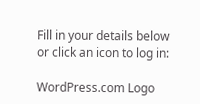Fill in your details below or click an icon to log in:

WordPress.com Logo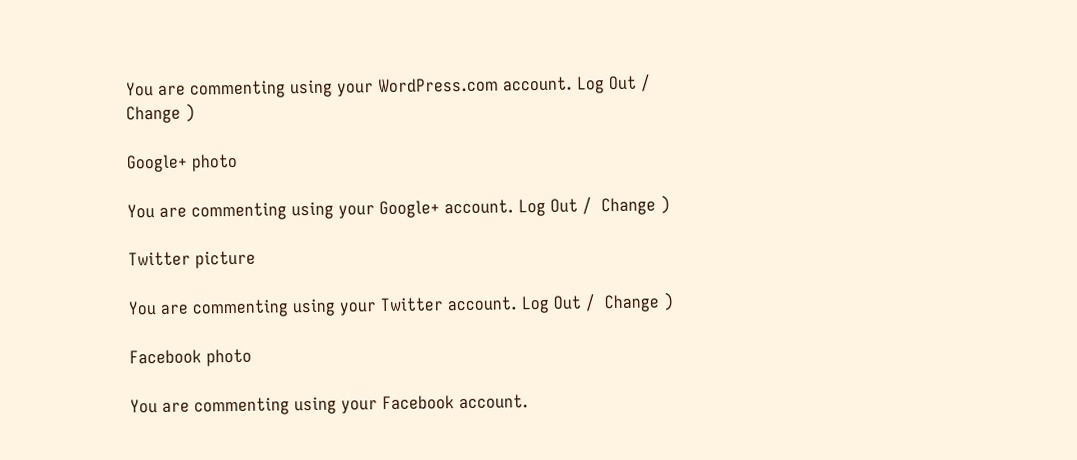You are commenting using your WordPress.com account. Log Out /  Change )

Google+ photo

You are commenting using your Google+ account. Log Out /  Change )

Twitter picture

You are commenting using your Twitter account. Log Out /  Change )

Facebook photo

You are commenting using your Facebook account.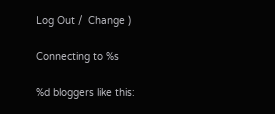Log Out /  Change )

Connecting to %s

%d bloggers like this: